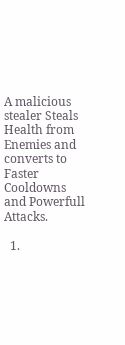A malicious stealer Steals Health from Enemies and converts to Faster Cooldowns and Powerfull Attacks.

  1.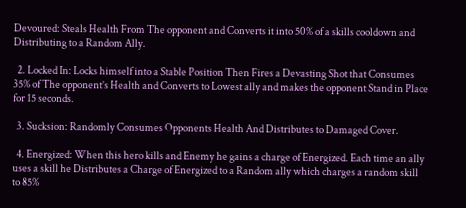Devoured: Steals Health From The opponent and Converts it into 50% of a skills cooldown and Distributing to a Random Ally.

  2. Locked In: Locks himself into a Stable Position Then Fires a Devasting Shot that Consumes 35% of The opponent’s Health and Converts to Lowest ally and makes the opponent Stand in Place for 15 seconds.

  3. Sucksion: Randomly Consumes Opponents Health And Distributes to Damaged Cover.

  4. Energized: When this hero kills and Enemy he gains a charge of Energized. Each time an ally uses a skill he Distributes a Charge of Energized to a Random ally which charges a random skill to 85%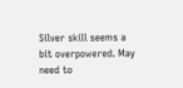Silver skill seems a bit overpowered. May need to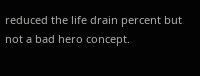reduced the life drain percent but not a bad hero concept.